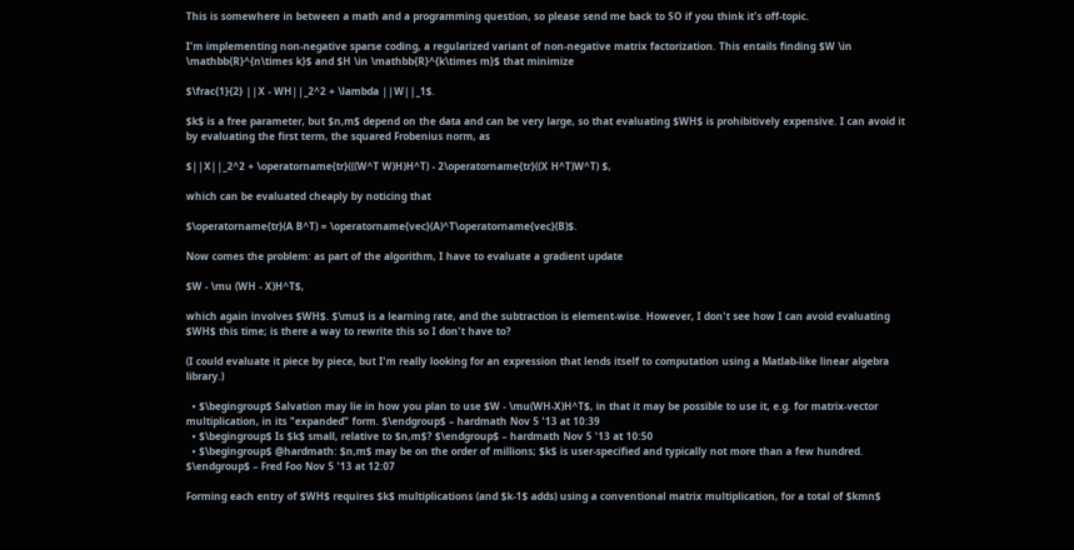This is somewhere in between a math and a programming question, so please send me back to SO if you think it's off-topic.

I'm implementing non-negative sparse coding, a regularized variant of non-negative matrix factorization. This entails finding $W \in \mathbb{R}^{n\times k}$ and $H \in \mathbb{R}^{k\times m}$ that minimize

$\frac{1}{2} ||X - WH||_2^2 + \lambda ||W||_1$.

$k$ is a free parameter, but $n,m$ depend on the data and can be very large, so that evaluating $WH$ is prohibitively expensive. I can avoid it by evaluating the first term, the squared Frobenius norm, as

$||X||_2^2 + \operatorname{tr}(((W^T W)H)H^T) - 2\operatorname{tr}((X H^T)W^T) $,

which can be evaluated cheaply by noticing that

$\operatorname{tr}(A B^T) = \operatorname{vec}(A)^T\operatorname{vec}(B)$.

Now comes the problem: as part of the algorithm, I have to evaluate a gradient update

$W - \mu (WH - X)H^T$,

which again involves $WH$. $\mu$ is a learning rate, and the subtraction is element-wise. However, I don't see how I can avoid evaluating $WH$ this time; is there a way to rewrite this so I don't have to?

(I could evaluate it piece by piece, but I'm really looking for an expression that lends itself to computation using a Matlab-like linear algebra library.)

  • $\begingroup$ Salvation may lie in how you plan to use $W - \mu(WH-X)H^T$, in that it may be possible to use it, e.g. for matrix-vector multiplication, in its "expanded" form. $\endgroup$ – hardmath Nov 5 '13 at 10:39
  • $\begingroup$ Is $k$ small, relative to $n,m$? $\endgroup$ – hardmath Nov 5 '13 at 10:50
  • $\begingroup$ @hardmath: $n,m$ may be on the order of millions; $k$ is user-specified and typically not more than a few hundred. $\endgroup$ – Fred Foo Nov 5 '13 at 12:07

Forming each entry of $WH$ requires $k$ multiplications (and $k-1$ adds) using a conventional matrix multiplication, for a total of $kmn$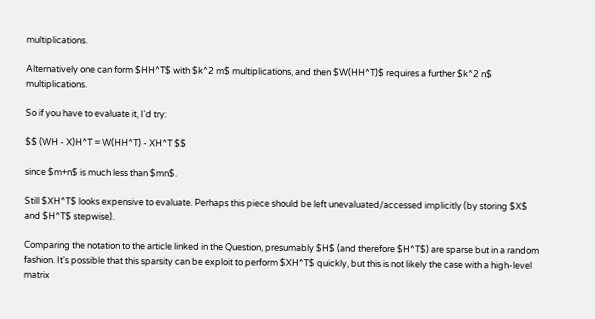multiplications.

Alternatively one can form $HH^T$ with $k^2 m$ multiplications, and then $W(HH^T)$ requires a further $k^2 n$ multiplications.

So if you have to evaluate it, I'd try:

$$ (WH - X)H^T = W(HH^T) - XH^T $$

since $m+n$ is much less than $mn$.

Still $XH^T$ looks expensive to evaluate. Perhaps this piece should be left unevaluated/accessed implicitly (by storing $X$ and $H^T$ stepwise).

Comparing the notation to the article linked in the Question, presumably $H$ (and therefore $H^T$) are sparse but in a random fashion. It's possible that this sparsity can be exploit to perform $XH^T$ quickly, but this is not likely the case with a high-level matrix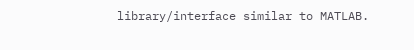library/interface similar to MATLAB.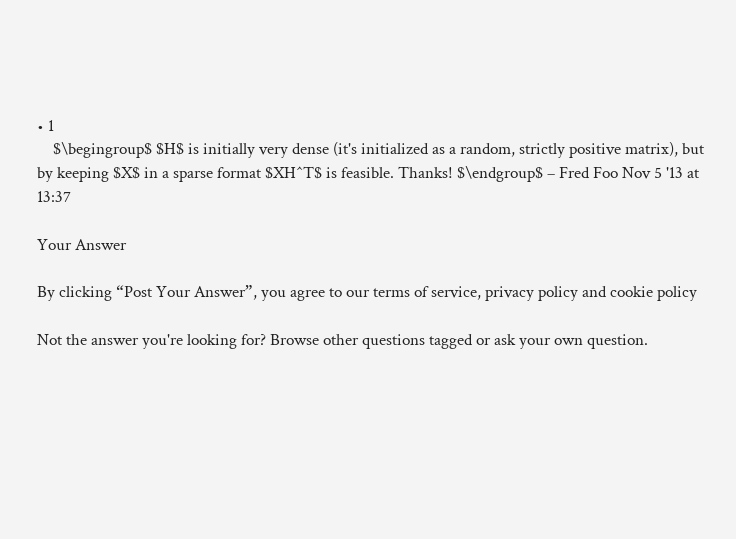• 1
    $\begingroup$ $H$ is initially very dense (it's initialized as a random, strictly positive matrix), but by keeping $X$ in a sparse format $XH^T$ is feasible. Thanks! $\endgroup$ – Fred Foo Nov 5 '13 at 13:37

Your Answer

By clicking “Post Your Answer”, you agree to our terms of service, privacy policy and cookie policy

Not the answer you're looking for? Browse other questions tagged or ask your own question.